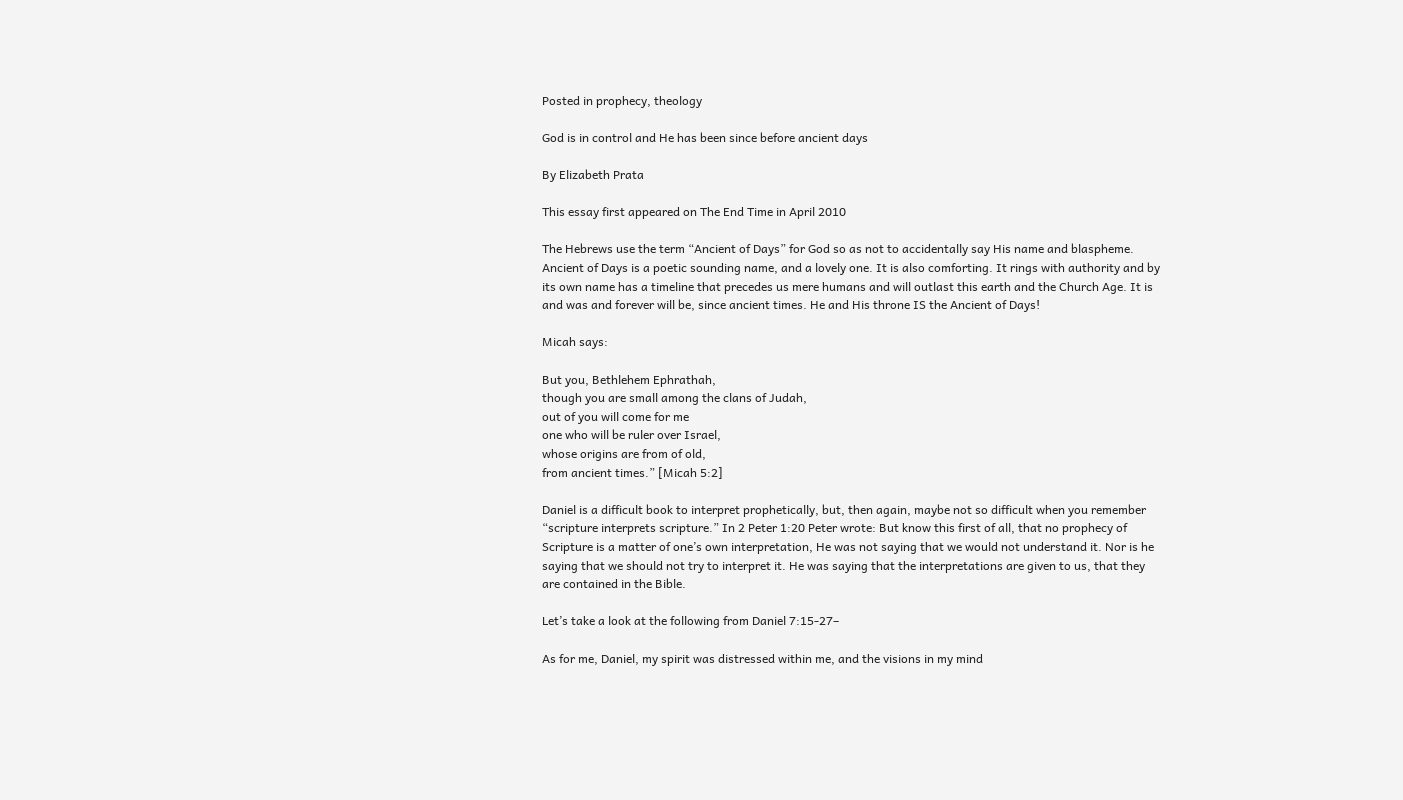Posted in prophecy, theology

God is in control and He has been since before ancient days

By Elizabeth Prata

This essay first appeared on The End Time in April 2010

The Hebrews use the term “Ancient of Days” for God so as not to accidentally say His name and blaspheme. Ancient of Days is a poetic sounding name, and a lovely one. It is also comforting. It rings with authority and by its own name has a timeline that precedes us mere humans and will outlast this earth and the Church Age. It is and was and forever will be, since ancient times. He and His throne IS the Ancient of Days!

Micah says:

But you, Bethlehem Ephrathah,
though you are small among the clans of Judah,
out of you will come for me
one who will be ruler over Israel,
whose origins are from of old,
from ancient times.” [Micah 5:2]

Daniel is a difficult book to interpret prophetically, but, then again, maybe not so difficult when you remember “scripture interprets scripture.” In 2 Peter 1:20 Peter wrote: But know this first of all, that no prophecy of Scripture is a matter of one’s own interpretation, He was not saying that we would not understand it. Nor is he saying that we should not try to interpret it. He was saying that the interpretations are given to us, that they are contained in the Bible.

Let’s take a look at the following from Daniel 7:15-27–

As for me, Daniel, my spirit was distressed within me, and the visions in my mind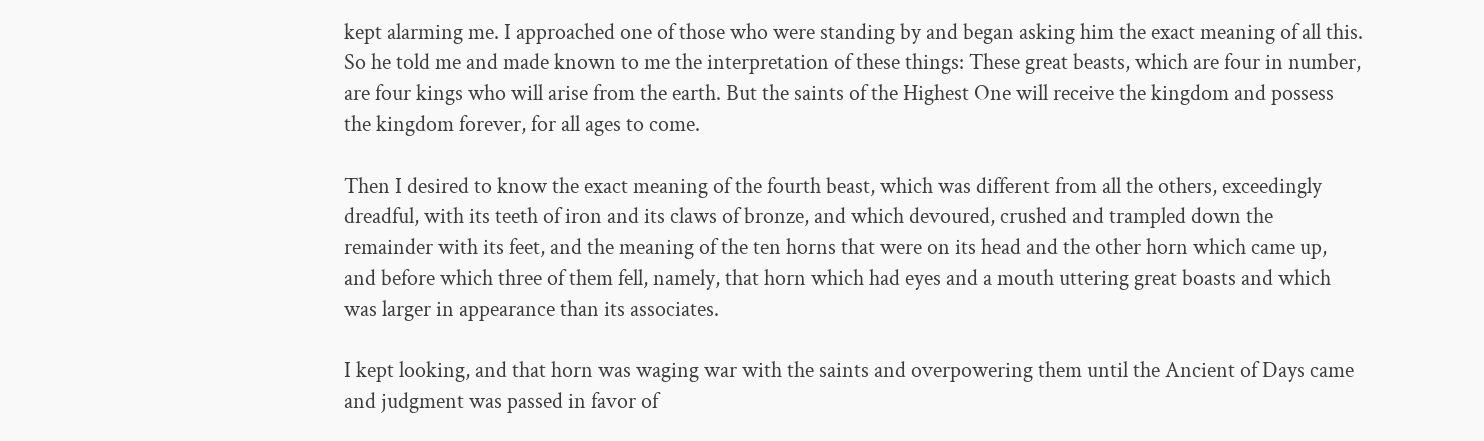kept alarming me. I approached one of those who were standing by and began asking him the exact meaning of all this. So he told me and made known to me the interpretation of these things: These great beasts, which are four in number, are four kings who will arise from the earth. But the saints of the Highest One will receive the kingdom and possess the kingdom forever, for all ages to come.

Then I desired to know the exact meaning of the fourth beast, which was different from all the others, exceedingly dreadful, with its teeth of iron and its claws of bronze, and which devoured, crushed and trampled down the remainder with its feet, and the meaning of the ten horns that were on its head and the other horn which came up, and before which three of them fell, namely, that horn which had eyes and a mouth uttering great boasts and which was larger in appearance than its associates.

I kept looking, and that horn was waging war with the saints and overpowering them until the Ancient of Days came and judgment was passed in favor of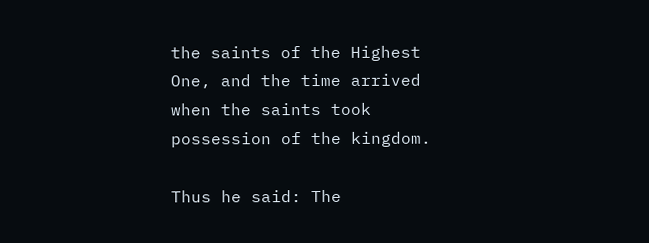the saints of the Highest One, and the time arrived when the saints took possession of the kingdom.

Thus he said: The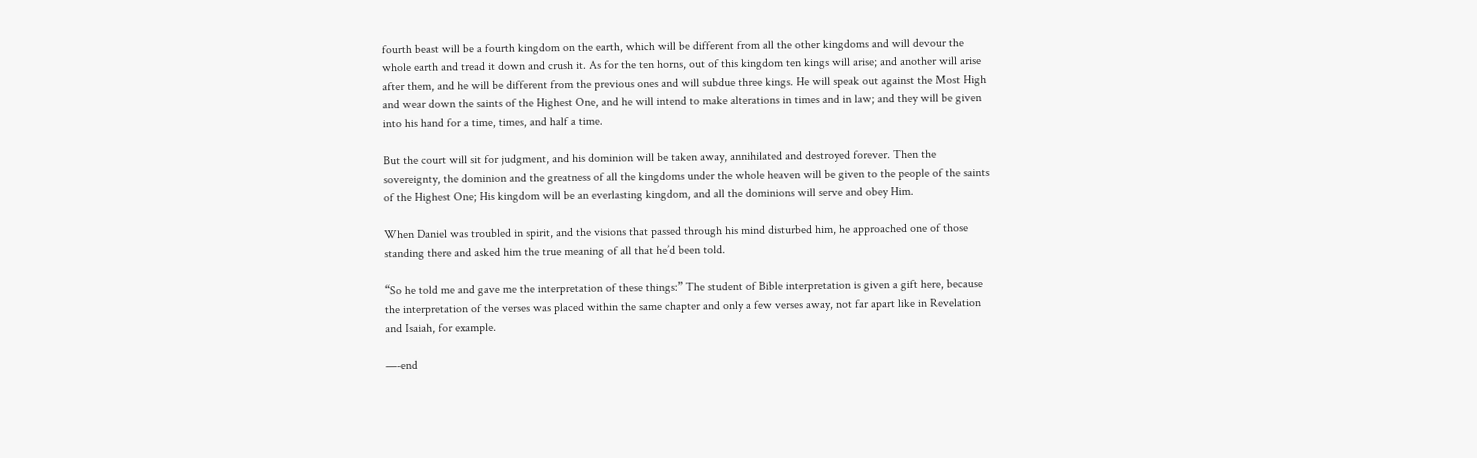fourth beast will be a fourth kingdom on the earth, which will be different from all the other kingdoms and will devour the whole earth and tread it down and crush it. As for the ten horns, out of this kingdom ten kings will arise; and another will arise after them, and he will be different from the previous ones and will subdue three kings. He will speak out against the Most High and wear down the saints of the Highest One, and he will intend to make alterations in times and in law; and they will be given into his hand for a time, times, and half a time.

But the court will sit for judgment, and his dominion will be taken away, annihilated and destroyed forever. Then the sovereignty, the dominion and the greatness of all the kingdoms under the whole heaven will be given to the people of the saints of the Highest One; His kingdom will be an everlasting kingdom, and all the dominions will serve and obey Him.

When Daniel was troubled in spirit, and the visions that passed through his mind disturbed him, he approached one of those standing there and asked him the true meaning of all that he’d been told.

“So he told me and gave me the interpretation of these things:” The student of Bible interpretation is given a gift here, because the interpretation of the verses was placed within the same chapter and only a few verses away, not far apart like in Revelation and Isaiah, for example.

—-end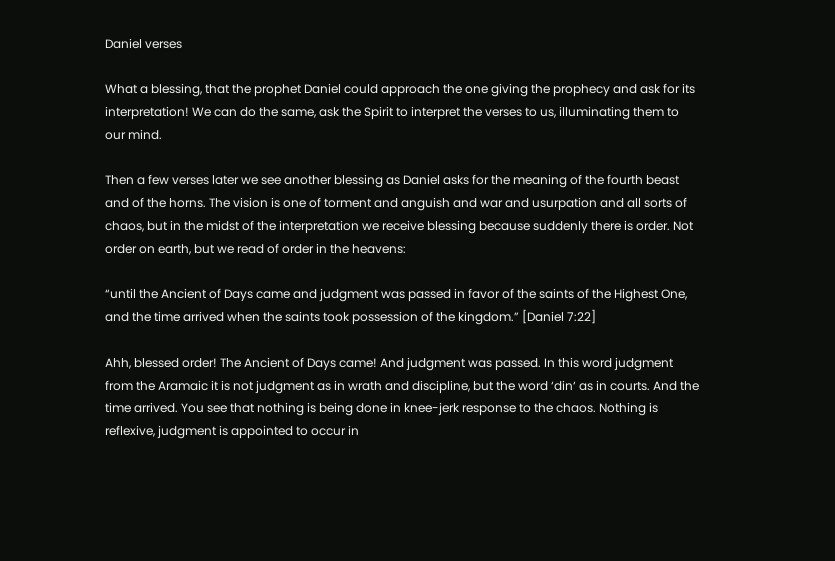Daniel verses

What a blessing, that the prophet Daniel could approach the one giving the prophecy and ask for its interpretation! We can do the same, ask the Spirit to interpret the verses to us, illuminating them to our mind.

Then a few verses later we see another blessing as Daniel asks for the meaning of the fourth beast and of the horns. The vision is one of torment and anguish and war and usurpation and all sorts of chaos, but in the midst of the interpretation we receive blessing because suddenly there is order. Not order on earth, but we read of order in the heavens:

“until the Ancient of Days came and judgment was passed in favor of the saints of the Highest One, and the time arrived when the saints took possession of the kingdom.” [Daniel 7:22]

Ahh, blessed order! The Ancient of Days came! And judgment was passed. In this word judgment from the Aramaic it is not judgment as in wrath and discipline, but the word ‘din‘ as in courts. And the time arrived. You see that nothing is being done in knee-jerk response to the chaos. Nothing is reflexive, judgment is appointed to occur in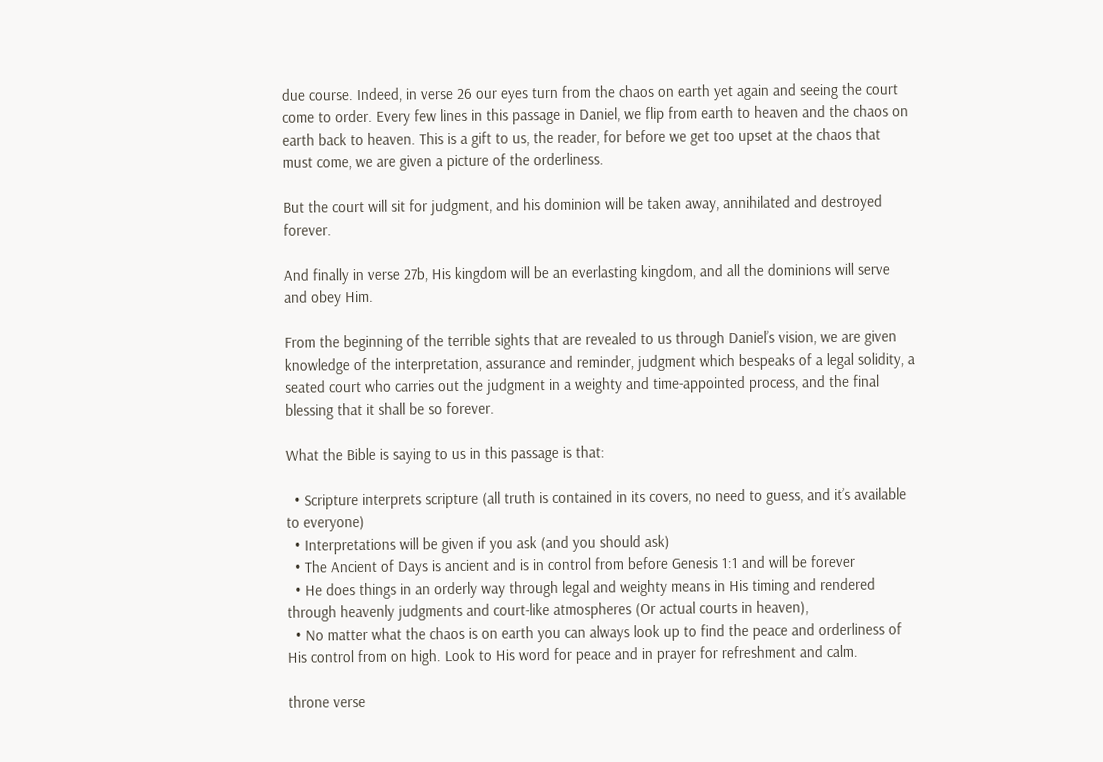due course. Indeed, in verse 26 our eyes turn from the chaos on earth yet again and seeing the court come to order. Every few lines in this passage in Daniel, we flip from earth to heaven and the chaos on earth back to heaven. This is a gift to us, the reader, for before we get too upset at the chaos that must come, we are given a picture of the orderliness.

But the court will sit for judgment, and his dominion will be taken away, annihilated and destroyed forever.

And finally in verse 27b, His kingdom will be an everlasting kingdom, and all the dominions will serve and obey Him.

From the beginning of the terrible sights that are revealed to us through Daniel’s vision, we are given knowledge of the interpretation, assurance and reminder, judgment which bespeaks of a legal solidity, a seated court who carries out the judgment in a weighty and time-appointed process, and the final blessing that it shall be so forever.

What the Bible is saying to us in this passage is that:

  • Scripture interprets scripture (all truth is contained in its covers, no need to guess, and it’s available to everyone)
  • Interpretations will be given if you ask (and you should ask)
  • The Ancient of Days is ancient and is in control from before Genesis 1:1 and will be forever
  • He does things in an orderly way through legal and weighty means in His timing and rendered through heavenly judgments and court-like atmospheres (Or actual courts in heaven),
  • No matter what the chaos is on earth you can always look up to find the peace and orderliness of His control from on high. Look to His word for peace and in prayer for refreshment and calm.

throne verse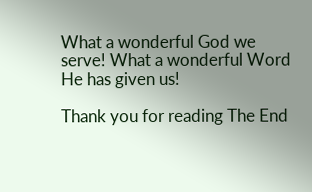What a wonderful God we serve! What a wonderful Word He has given us!

Thank you for reading The End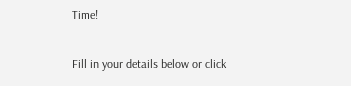Time!

Fill in your details below or click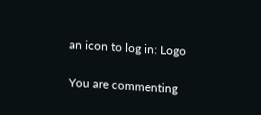an icon to log in: Logo

You are commenting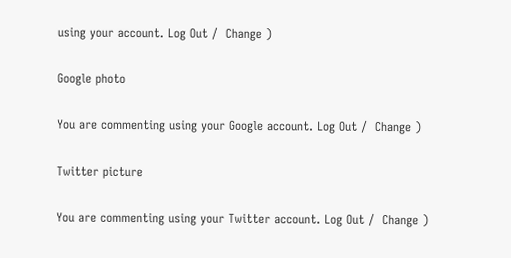using your account. Log Out /  Change )

Google photo

You are commenting using your Google account. Log Out /  Change )

Twitter picture

You are commenting using your Twitter account. Log Out /  Change )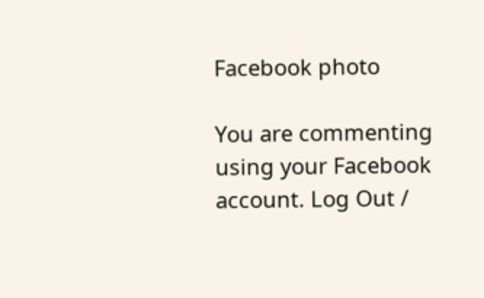Facebook photo

You are commenting using your Facebook account. Log Out /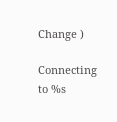Change )

Connecting to %s